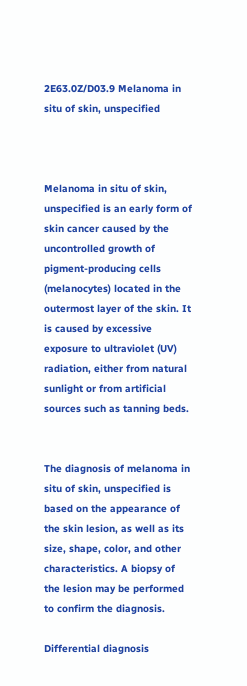2E63.0Z/D03.9 Melanoma in situ of skin, unspecified



Melanoma in situ of skin, unspecified is an early form of skin cancer caused by the uncontrolled growth of pigment-producing cells (melanocytes) located in the outermost layer of the skin. It is caused by excessive exposure to ultraviolet (UV) radiation, either from natural sunlight or from artificial sources such as tanning beds.


The diagnosis of melanoma in situ of skin, unspecified is based on the appearance of the skin lesion, as well as its size, shape, color, and other characteristics. A biopsy of the lesion may be performed to confirm the diagnosis.

Differential diagnosis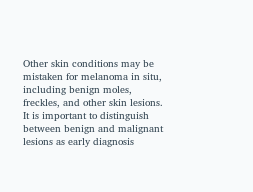Other skin conditions may be mistaken for melanoma in situ, including benign moles, freckles, and other skin lesions. It is important to distinguish between benign and malignant lesions as early diagnosis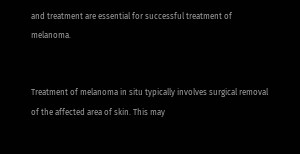and treatment are essential for successful treatment of melanoma.


Treatment of melanoma in situ typically involves surgical removal of the affected area of skin. This may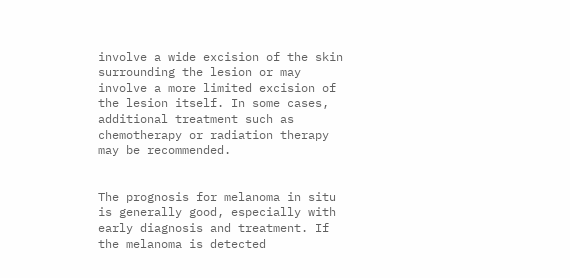involve a wide excision of the skin surrounding the lesion or may involve a more limited excision of the lesion itself. In some cases, additional treatment such as chemotherapy or radiation therapy may be recommended.


The prognosis for melanoma in situ is generally good, especially with early diagnosis and treatment. If the melanoma is detected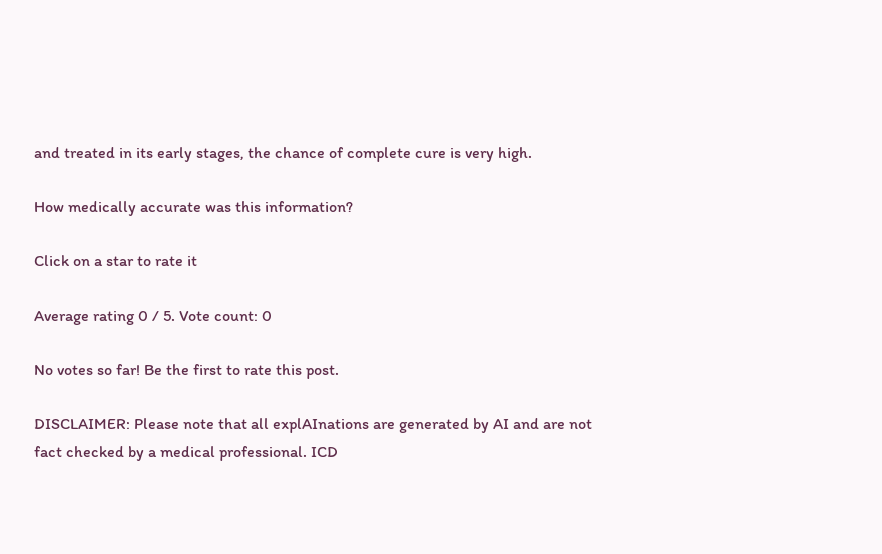and treated in its early stages, the chance of complete cure is very high.

How medically accurate was this information?

Click on a star to rate it

Average rating 0 / 5. Vote count: 0

No votes so far! Be the first to rate this post.

DISCLAIMER: Please note that all explAInations are generated by AI and are not fact checked by a medical professional. ICD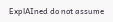ExplAIned do not assume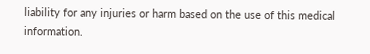liability for any injuries or harm based on the use of this medical information.